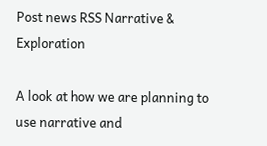Post news RSS Narrative & Exploration

A look at how we are planning to use narrative and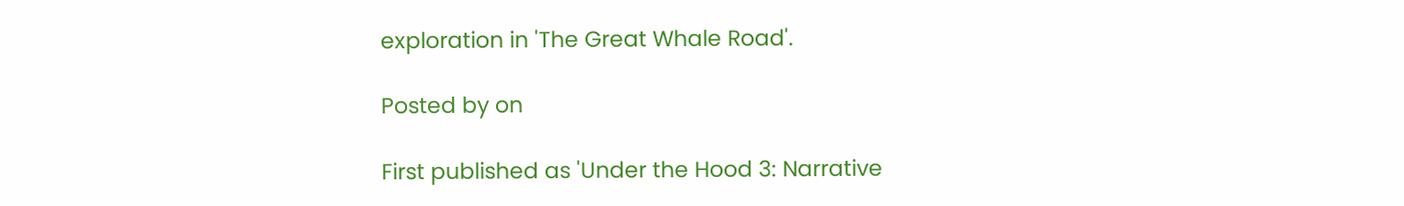exploration in 'The Great Whale Road'.

Posted by on

First published as 'Under the Hood 3: Narrative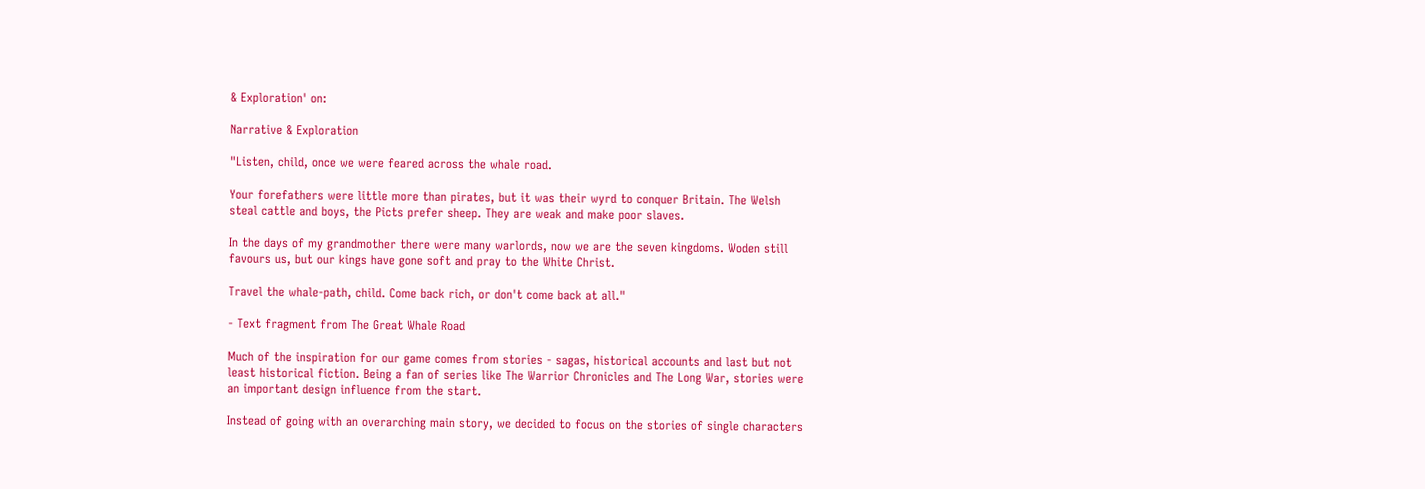& Exploration' on:

Narrative & Exploration

"Listen, child, once we were feared across the whale road.

Your forefathers were little more than pirates, but it was their wyrd to conquer Britain. The Welsh steal cattle and boys, the Picts prefer sheep. They are weak and make poor slaves.

In the days of my grandmother there were many warlords, now we are the seven kingdoms. Woden still favours us, but our kings have gone soft and pray to the White Christ.

Travel the whale-path, child. Come back rich, or don't come back at all."

- Text fragment from The Great Whale Road

Much of the inspiration for our game comes from stories - sagas, historical accounts and last but not least historical fiction. Being a fan of series like The Warrior Chronicles and The Long War, stories were an important design influence from the start.

Instead of going with an overarching main story, we decided to focus on the stories of single characters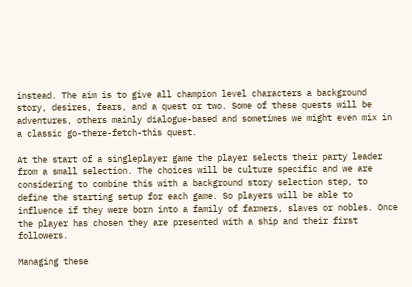instead. The aim is to give all champion level characters a background story, desires, fears, and a quest or two. Some of these quests will be adventures, others mainly dialogue-based and sometimes we might even mix in a classic go-there-fetch-this quest.

At the start of a singleplayer game the player selects their party leader from a small selection. The choices will be culture specific and we are considering to combine this with a background story selection step, to define the starting setup for each game. So players will be able to influence if they were born into a family of farmers, slaves or nobles. Once the player has chosen they are presented with a ship and their first followers.

Managing these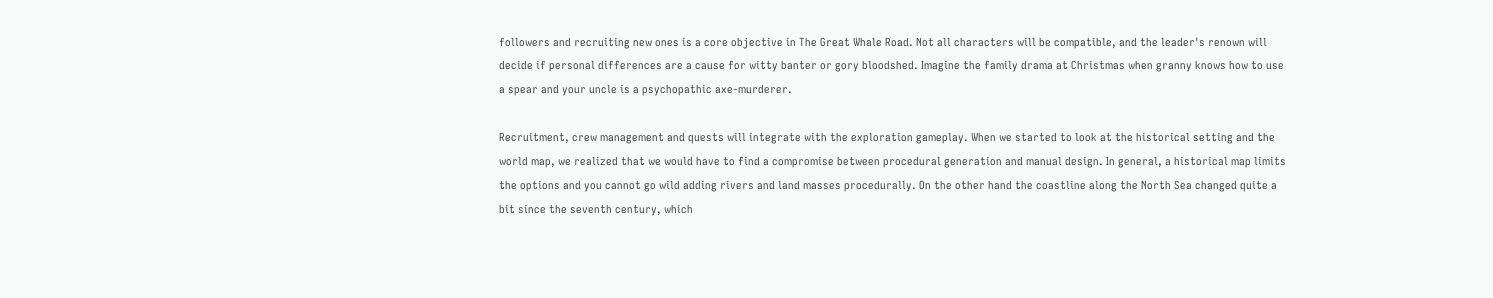followers and recruiting new ones is a core objective in The Great Whale Road. Not all characters will be compatible, and the leader's renown will decide if personal differences are a cause for witty banter or gory bloodshed. Imagine the family drama at Christmas when granny knows how to use a spear and your uncle is a psychopathic axe-murderer.

Recruitment, crew management and quests will integrate with the exploration gameplay. When we started to look at the historical setting and the world map, we realized that we would have to find a compromise between procedural generation and manual design. In general, a historical map limits the options and you cannot go wild adding rivers and land masses procedurally. On the other hand the coastline along the North Sea changed quite a bit since the seventh century, which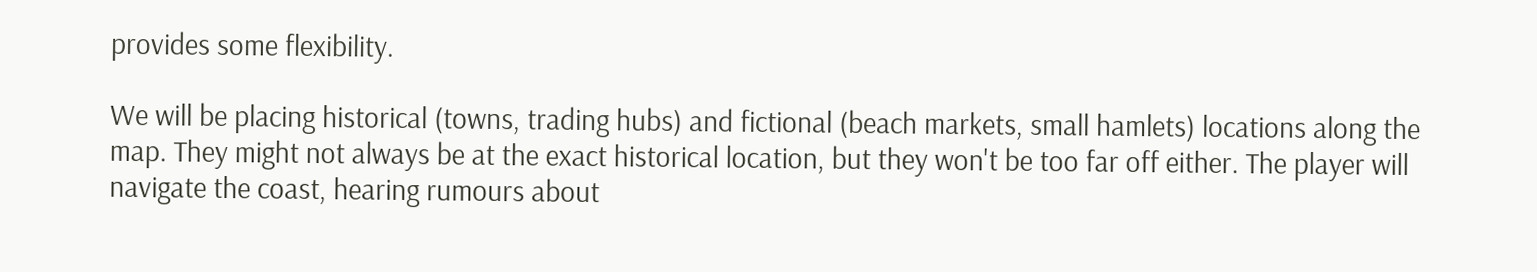provides some flexibility.

We will be placing historical (towns, trading hubs) and fictional (beach markets, small hamlets) locations along the map. They might not always be at the exact historical location, but they won't be too far off either. The player will navigate the coast, hearing rumours about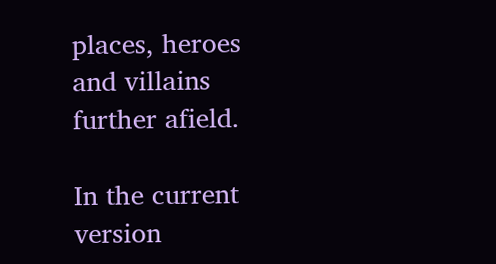places, heroes and villains further afield.

In the current version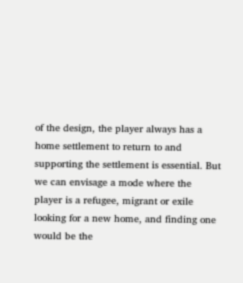of the design, the player always has a home settlement to return to and supporting the settlement is essential. But we can envisage a mode where the player is a refugee, migrant or exile looking for a new home, and finding one would be the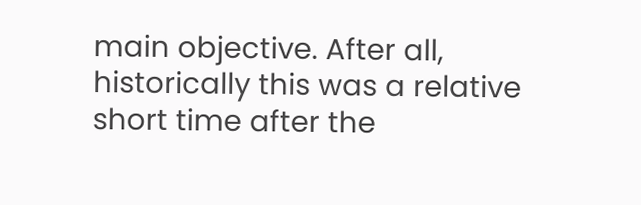main objective. After all, historically this was a relative short time after the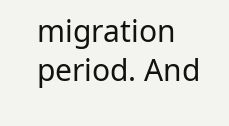migration period. And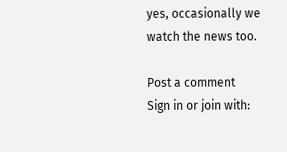yes, occasionally we watch the news too.

Post a comment
Sign in or join with: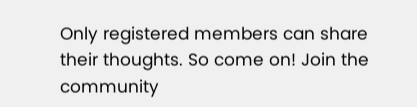Only registered members can share their thoughts. So come on! Join the community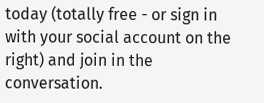today (totally free - or sign in with your social account on the right) and join in the conversation.